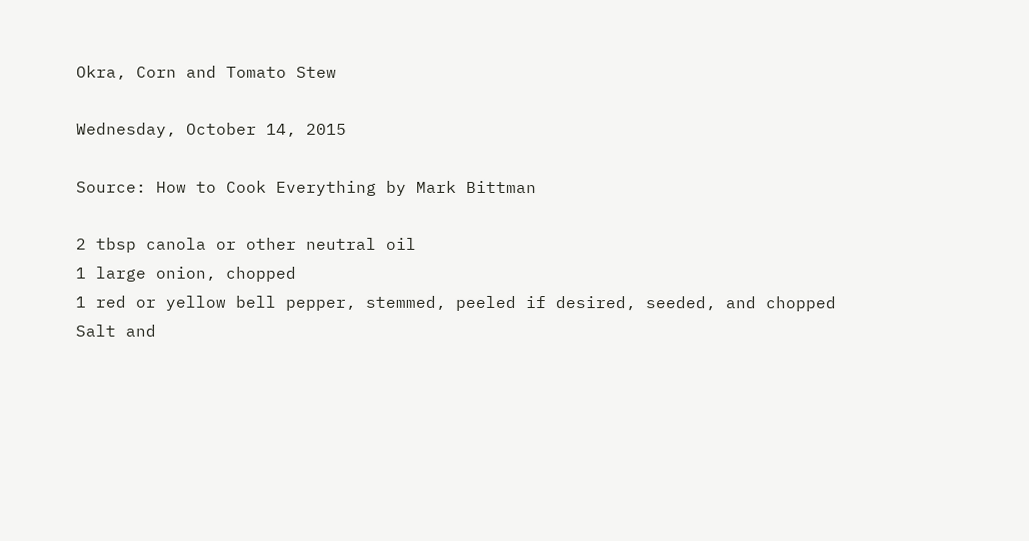Okra, Corn and Tomato Stew

Wednesday, October 14, 2015

Source: How to Cook Everything by Mark Bittman

2 tbsp canola or other neutral oil
1 large onion, chopped
1 red or yellow bell pepper, stemmed, peeled if desired, seeded, and chopped
Salt and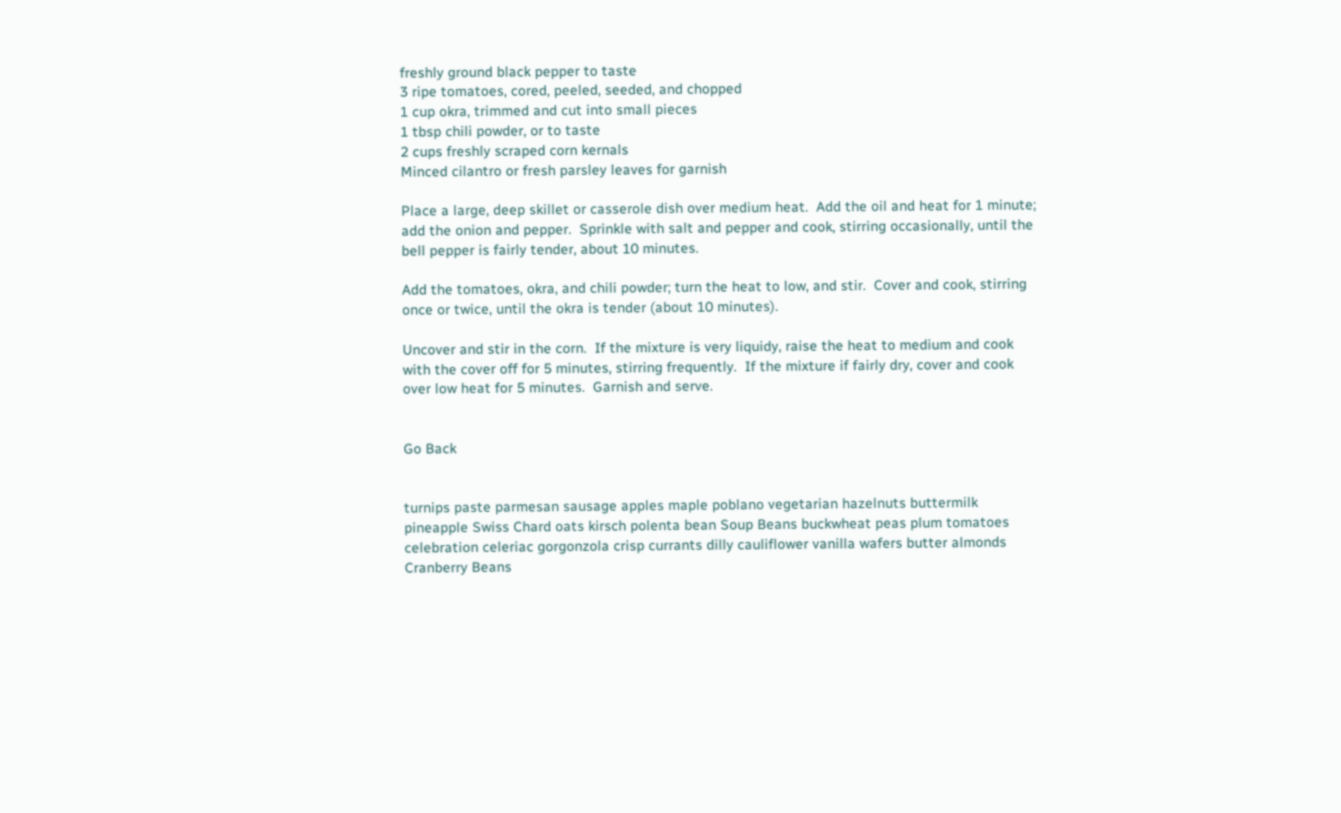freshly ground black pepper to taste
3 ripe tomatoes, cored, peeled, seeded, and chopped
1 cup okra, trimmed and cut into small pieces
1 tbsp chili powder, or to taste
2 cups freshly scraped corn kernals
Minced cilantro or fresh parsley leaves for garnish

Place a large, deep skillet or casserole dish over medium heat.  Add the oil and heat for 1 minute; add the onion and pepper.  Sprinkle with salt and pepper and cook, stirring occasionally, until the bell pepper is fairly tender, about 10 minutes.

Add the tomatoes, okra, and chili powder; turn the heat to low, and stir.  Cover and cook, stirring once or twice, until the okra is tender (about 10 minutes).

Uncover and stir in the corn.  If the mixture is very liquidy, raise the heat to medium and cook with the cover off for 5 minutes, stirring frequently.  If the mixture if fairly dry, cover and cook over low heat for 5 minutes.  Garnish and serve.


Go Back


turnips paste parmesan sausage apples maple poblano vegetarian hazelnuts buttermilk pineapple Swiss Chard oats kirsch polenta bean Soup Beans buckwheat peas plum tomatoes celebration celeriac gorgonzola crisp currants dilly cauliflower vanilla wafers butter almonds Cranberry Beans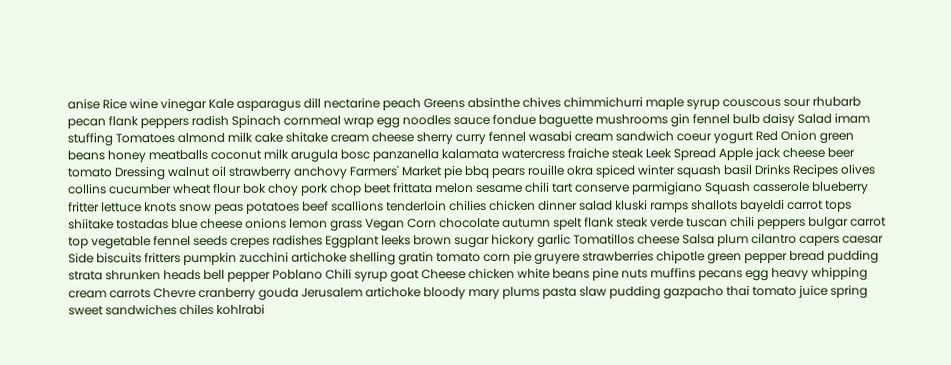anise Rice wine vinegar Kale asparagus dill nectarine peach Greens absinthe chives chimmichurri maple syrup couscous sour rhubarb pecan flank peppers radish Spinach cornmeal wrap egg noodles sauce fondue baguette mushrooms gin fennel bulb daisy Salad imam stuffing Tomatoes almond milk cake shitake cream cheese sherry curry fennel wasabi cream sandwich coeur yogurt Red Onion green beans honey meatballs coconut milk arugula bosc panzanella kalamata watercress fraiche steak Leek Spread Apple jack cheese beer tomato Dressing walnut oil strawberry anchovy Farmers' Market pie bbq pears rouille okra spiced winter squash basil Drinks Recipes olives collins cucumber wheat flour bok choy pork chop beet frittata melon sesame chili tart conserve parmigiano Squash casserole blueberry fritter lettuce knots snow peas potatoes beef scallions tenderloin chilies chicken dinner salad kluski ramps shallots bayeldi carrot tops shiitake tostadas blue cheese onions lemon grass Vegan Corn chocolate autumn spelt flank steak verde tuscan chili peppers bulgar carrot top vegetable fennel seeds crepes radishes Eggplant leeks brown sugar hickory garlic Tomatillos cheese Salsa plum cilantro capers caesar Side biscuits fritters pumpkin zucchini artichoke shelling gratin tomato corn pie gruyere strawberries chipotle green pepper bread pudding strata shrunken heads bell pepper Poblano Chili syrup goat Cheese chicken white beans pine nuts muffins pecans egg heavy whipping cream carrots Chevre cranberry gouda Jerusalem artichoke bloody mary plums pasta slaw pudding gazpacho thai tomato juice spring sweet sandwiches chiles kohlrabi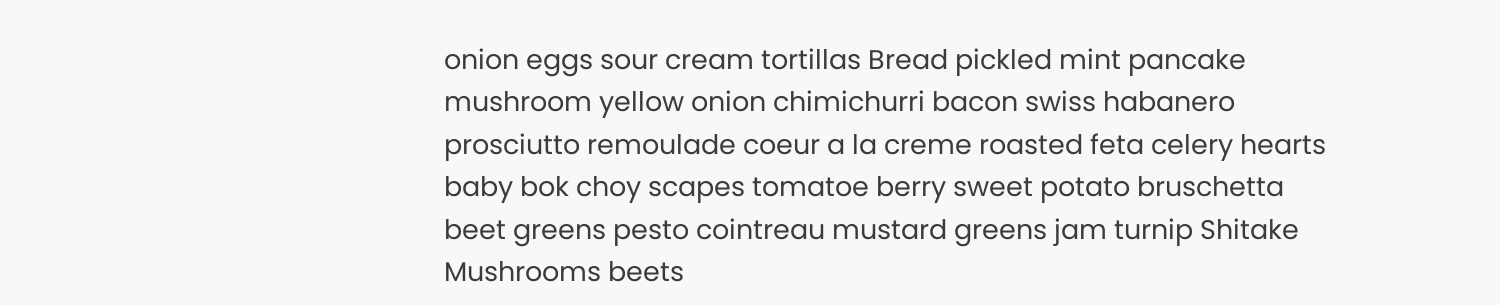onion eggs sour cream tortillas Bread pickled mint pancake mushroom yellow onion chimichurri bacon swiss habanero prosciutto remoulade coeur a la creme roasted feta celery hearts baby bok choy scapes tomatoe berry sweet potato bruschetta beet greens pesto cointreau mustard greens jam turnip Shitake Mushrooms beets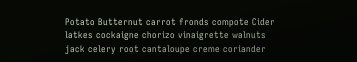Potato Butternut carrot fronds compote Cider latkes cockaigne chorizo vinaigrette walnuts jack celery root cantaloupe creme coriander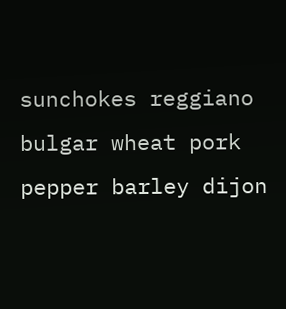sunchokes reggiano bulgar wheat pork pepper barley dijon